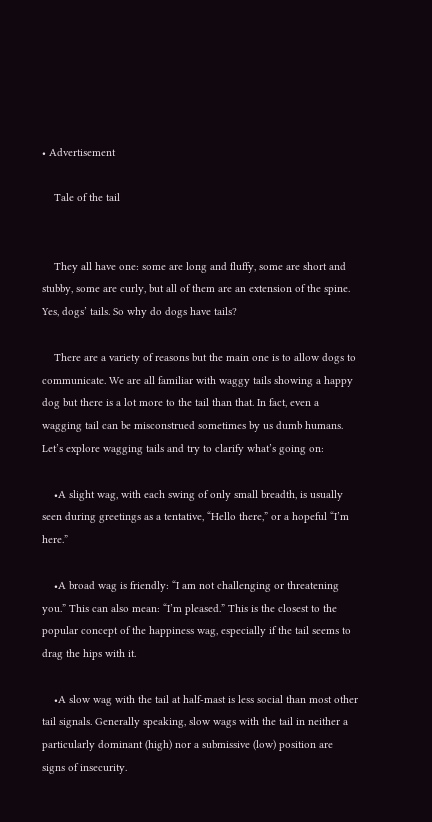• Advertisement

    Tale of the tail


    They all have one: some are long and fluffy, some are short and stubby, some are curly, but all of them are an extension of the spine. Yes, dogs’ tails. So why do dogs have tails?

    There are a variety of reasons but the main one is to allow dogs to communicate. We are all familiar with waggy tails showing a happy dog but there is a lot more to the tail than that. In fact, even a wagging tail can be misconstrued sometimes by us dumb humans. Let’s explore wagging tails and try to clarify what’s going on:

    •A slight wag, with each swing of only small breadth, is usually seen during greetings as a tentative, “Hello there,” or a hopeful “I’m here.”

    •A broad wag is friendly: “I am not challenging or threatening you.” This can also mean: “I’m pleased.” This is the closest to the popular concept of the happiness wag, especially if the tail seems to drag the hips with it.

    •A slow wag with the tail at half-mast is less social than most other tail signals. Generally speaking, slow wags with the tail in neither a particularly dominant (high) nor a submissive (low) position are signs of insecurity.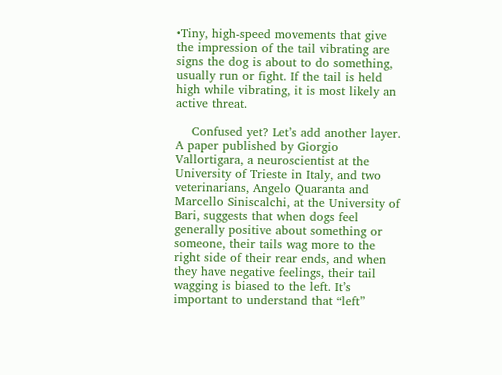•Tiny, high-speed movements that give the impression of the tail vibrating are signs the dog is about to do something, usually run or fight. If the tail is held high while vibrating, it is most likely an active threat.

    Confused yet? Let’s add another layer. A paper published by Giorgio Vallortigara, a neuroscientist at the University of Trieste in Italy, and two veterinarians, Angelo Quaranta and Marcello Siniscalchi, at the University of Bari, suggests that when dogs feel generally positive about something or someone, their tails wag more to the right side of their rear ends, and when they have negative feelings, their tail wagging is biased to the left. It’s important to understand that “left”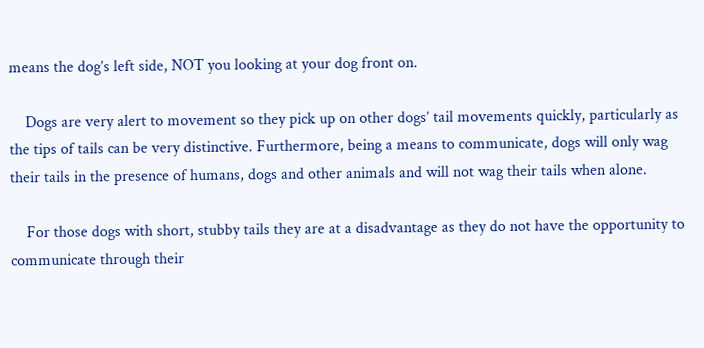means the dog’s left side, NOT you looking at your dog front on.

    Dogs are very alert to movement so they pick up on other dogs’ tail movements quickly, particularly as the tips of tails can be very distinctive. Furthermore, being a means to communicate, dogs will only wag their tails in the presence of humans, dogs and other animals and will not wag their tails when alone.

    For those dogs with short, stubby tails they are at a disadvantage as they do not have the opportunity to communicate through their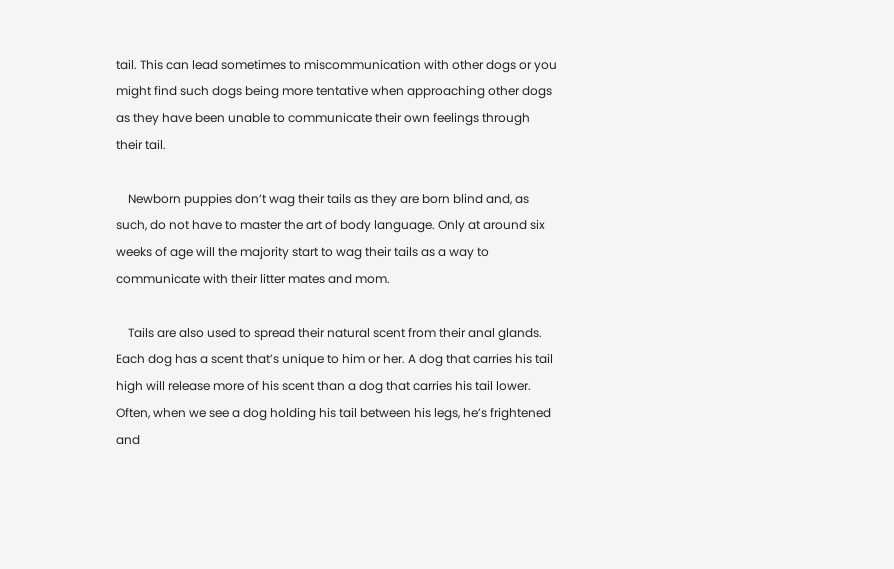tail. This can lead sometimes to miscommunication with other dogs or you might find such dogs being more tentative when approaching other dogs as they have been unable to communicate their own feelings through their tail.

    Newborn puppies don’t wag their tails as they are born blind and, as such, do not have to master the art of body language. Only at around six weeks of age will the majority start to wag their tails as a way to communicate with their litter mates and mom.

    Tails are also used to spread their natural scent from their anal glands. Each dog has a scent that’s unique to him or her. A dog that carries his tail high will release more of his scent than a dog that carries his tail lower. Often, when we see a dog holding his tail between his legs, he’s frightened and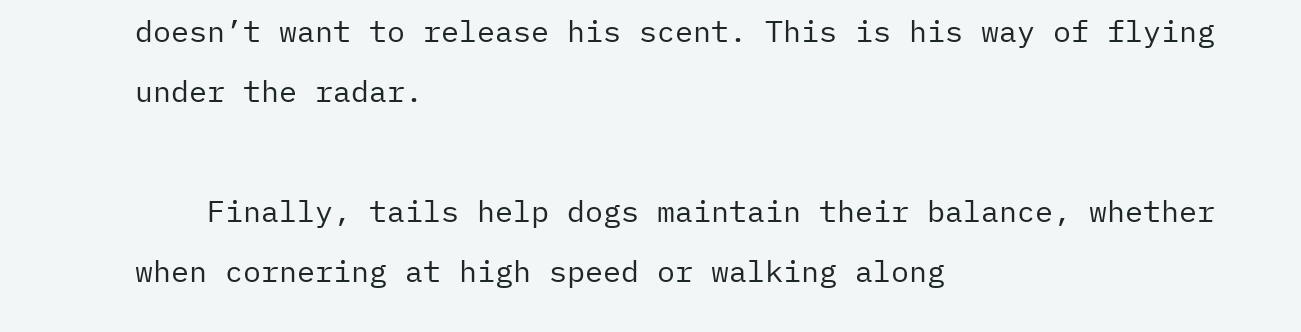doesn’t want to release his scent. This is his way of flying under the radar.

    Finally, tails help dogs maintain their balance, whether when cornering at high speed or walking along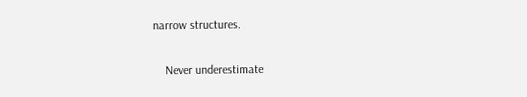narrow structures.

    Never underestimate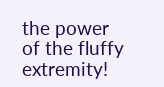the power of the fluffy extremity!